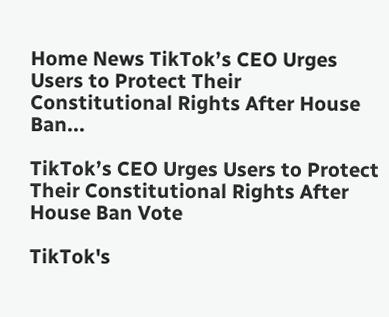Home News TikTok’s CEO Urges Users to Protect Their Constitutional Rights After House Ban...

TikTok’s CEO Urges Users to Protect Their Constitutional Rights After House Ban Vote

TikTok's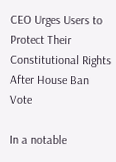CEO Urges Users to Protect Their Constitutional Rights After House Ban Vote

In a notable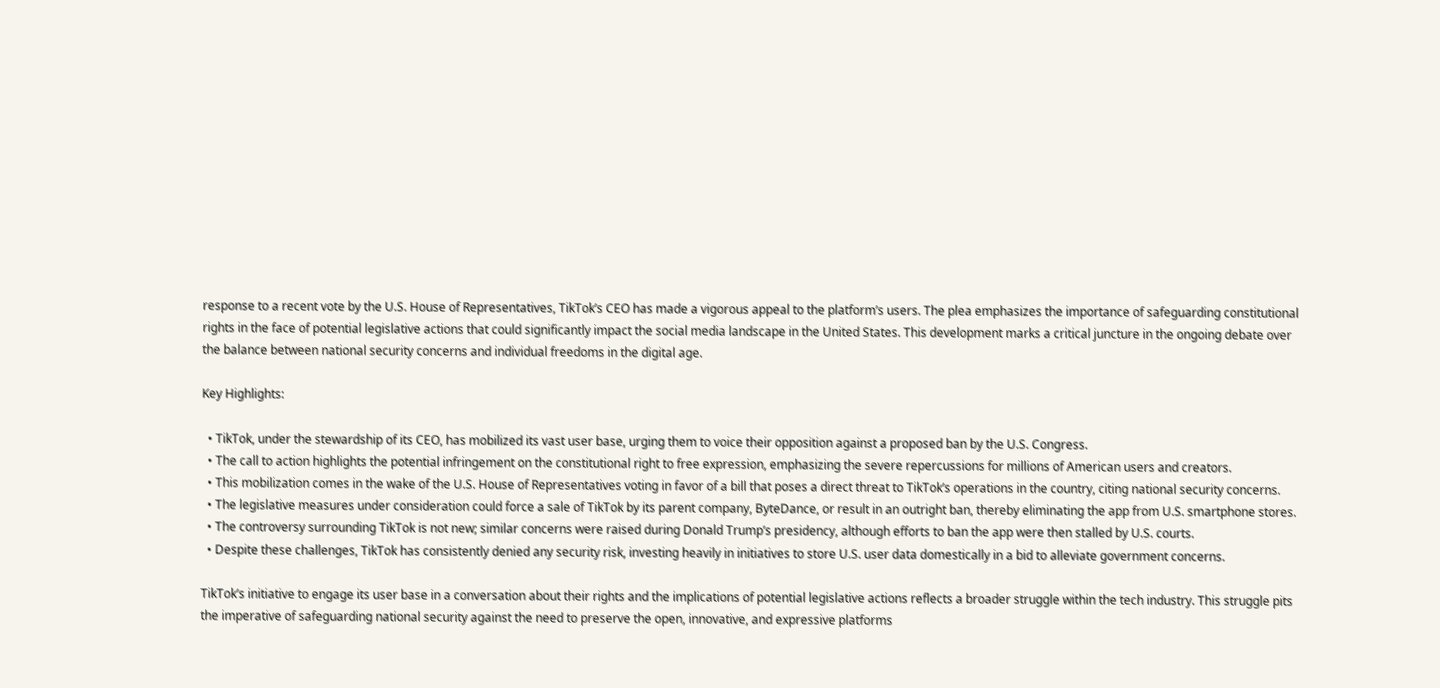response to a recent vote by the U.S. House of Representatives, TikTok’s CEO has made a vigorous appeal to the platform’s users. The plea emphasizes the importance of safeguarding constitutional rights in the face of potential legislative actions that could significantly impact the social media landscape in the United States. This development marks a critical juncture in the ongoing debate over the balance between national security concerns and individual freedoms in the digital age.

Key Highlights:

  • TikTok, under the stewardship of its CEO, has mobilized its vast user base, urging them to voice their opposition against a proposed ban by the U.S. Congress.
  • The call to action highlights the potential infringement on the constitutional right to free expression, emphasizing the severe repercussions for millions of American users and creators.
  • This mobilization comes in the wake of the U.S. House of Representatives voting in favor of a bill that poses a direct threat to TikTok’s operations in the country, citing national security concerns.
  • The legislative measures under consideration could force a sale of TikTok by its parent company, ByteDance, or result in an outright ban, thereby eliminating the app from U.S. smartphone stores.
  • The controversy surrounding TikTok is not new; similar concerns were raised during Donald Trump’s presidency, although efforts to ban the app were then stalled by U.S. courts.
  • Despite these challenges, TikTok has consistently denied any security risk, investing heavily in initiatives to store U.S. user data domestically in a bid to alleviate government concerns.

TikTok’s initiative to engage its user base in a conversation about their rights and the implications of potential legislative actions reflects a broader struggle within the tech industry. This struggle pits the imperative of safeguarding national security against the need to preserve the open, innovative, and expressive platforms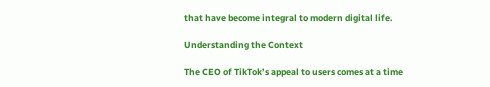that have become integral to modern digital life.

Understanding the Context

The CEO of TikTok’s appeal to users comes at a time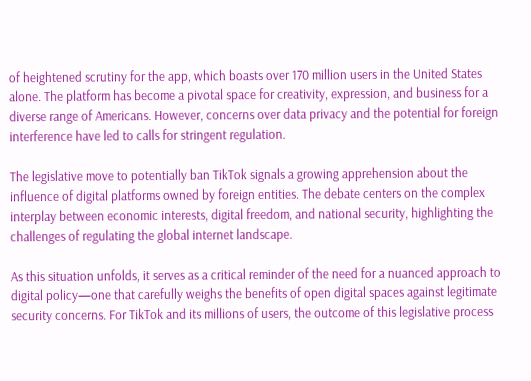of heightened scrutiny for the app, which boasts over 170 million users in the United States alone. The platform has become a pivotal space for creativity, expression, and business for a diverse range of Americans. However, concerns over data privacy and the potential for foreign interference have led to calls for stringent regulation.

The legislative move to potentially ban TikTok signals a growing apprehension about the influence of digital platforms owned by foreign entities. The debate centers on the complex interplay between economic interests, digital freedom, and national security, highlighting the challenges of regulating the global internet landscape.

As this situation unfolds, it serves as a critical reminder of the need for a nuanced approach to digital policy—one that carefully weighs the benefits of open digital spaces against legitimate security concerns. For TikTok and its millions of users, the outcome of this legislative process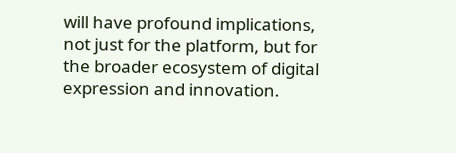will have profound implications, not just for the platform, but for the broader ecosystem of digital expression and innovation.